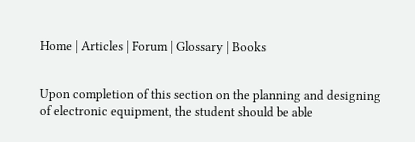Home | Articles | Forum | Glossary | Books


Upon completion of this section on the planning and designing of electronic equipment, the student should be able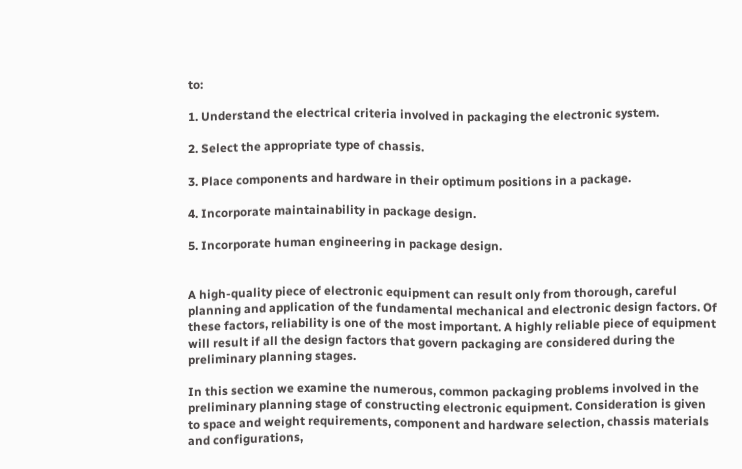to:

1. Understand the electrical criteria involved in packaging the electronic system.

2. Select the appropriate type of chassis.

3. Place components and hardware in their optimum positions in a package.

4. Incorporate maintainability in package design.

5. Incorporate human engineering in package design.


A high-quality piece of electronic equipment can result only from thorough, careful planning and application of the fundamental mechanical and electronic design factors. Of these factors, reliability is one of the most important. A highly reliable piece of equipment will result if all the design factors that govern packaging are considered during the preliminary planning stages.

In this section we examine the numerous, common packaging problems involved in the preliminary planning stage of constructing electronic equipment. Consideration is given to space and weight requirements, component and hardware selection, chassis materials and configurations,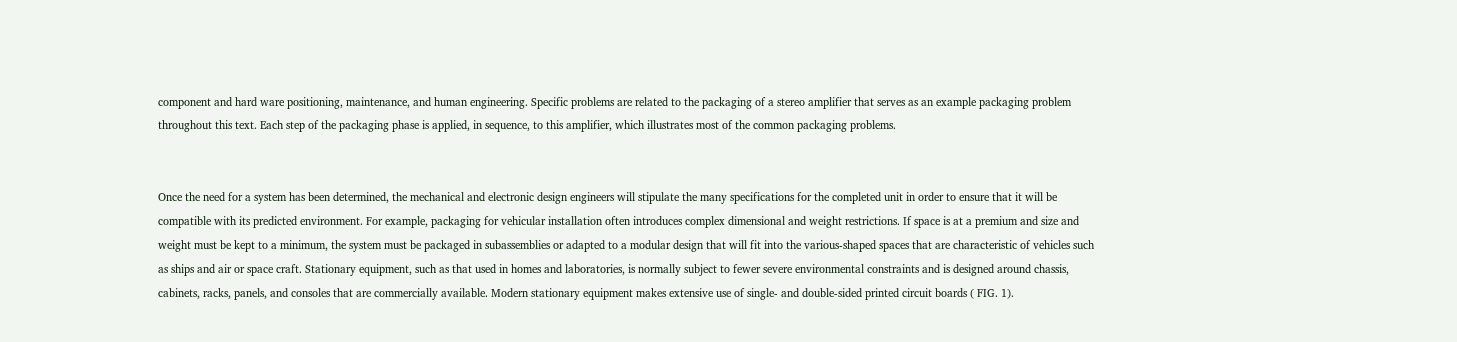component and hard ware positioning, maintenance, and human engineering. Specific problems are related to the packaging of a stereo amplifier that serves as an example packaging problem throughout this text. Each step of the packaging phase is applied, in sequence, to this amplifier, which illustrates most of the common packaging problems.


Once the need for a system has been determined, the mechanical and electronic design engineers will stipulate the many specifications for the completed unit in order to ensure that it will be compatible with its predicted environment. For example, packaging for vehicular installation often introduces complex dimensional and weight restrictions. If space is at a premium and size and weight must be kept to a minimum, the system must be packaged in subassemblies or adapted to a modular design that will fit into the various-shaped spaces that are characteristic of vehicles such as ships and air or space craft. Stationary equipment, such as that used in homes and laboratories, is normally subject to fewer severe environmental constraints and is designed around chassis, cabinets, racks, panels, and consoles that are commercially available. Modern stationary equipment makes extensive use of single- and double-sided printed circuit boards ( FIG. 1).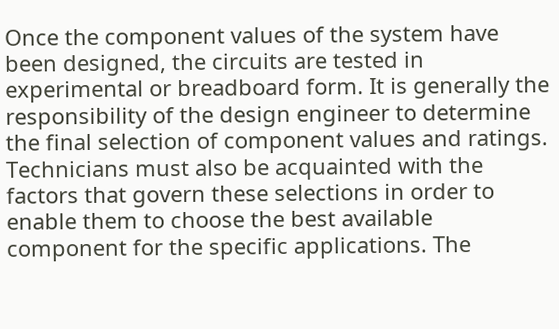Once the component values of the system have been designed, the circuits are tested in experimental or breadboard form. It is generally the responsibility of the design engineer to determine the final selection of component values and ratings. Technicians must also be acquainted with the factors that govern these selections in order to enable them to choose the best available component for the specific applications. The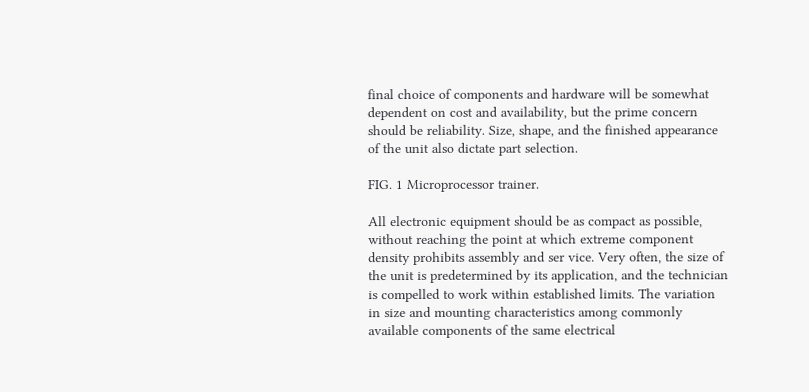final choice of components and hardware will be somewhat dependent on cost and availability, but the prime concern should be reliability. Size, shape, and the finished appearance of the unit also dictate part selection.

FIG. 1 Microprocessor trainer.

All electronic equipment should be as compact as possible, without reaching the point at which extreme component density prohibits assembly and ser vice. Very often, the size of the unit is predetermined by its application, and the technician is compelled to work within established limits. The variation in size and mounting characteristics among commonly available components of the same electrical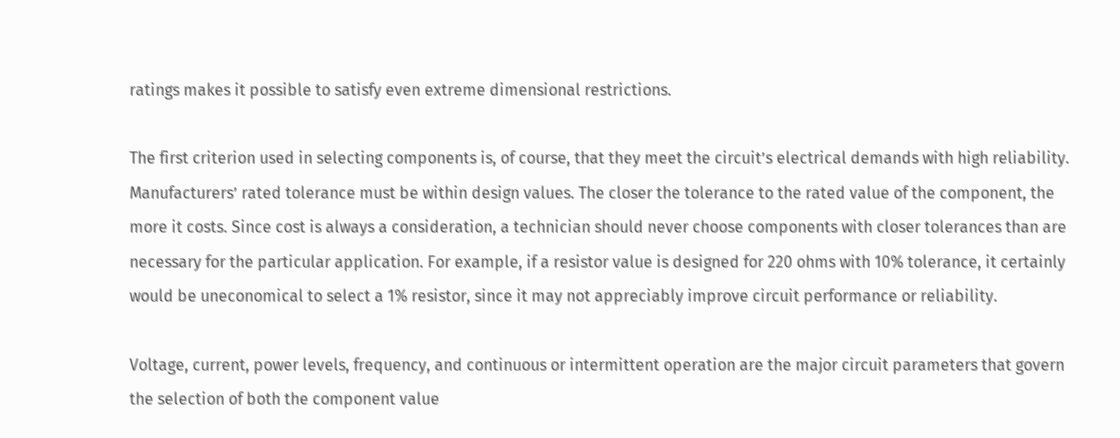ratings makes it possible to satisfy even extreme dimensional restrictions.

The first criterion used in selecting components is, of course, that they meet the circuit’s electrical demands with high reliability. Manufacturers’ rated tolerance must be within design values. The closer the tolerance to the rated value of the component, the more it costs. Since cost is always a consideration, a technician should never choose components with closer tolerances than are necessary for the particular application. For example, if a resistor value is designed for 220 ohms with 10% tolerance, it certainly would be uneconomical to select a 1% resistor, since it may not appreciably improve circuit performance or reliability.

Voltage, current, power levels, frequency, and continuous or intermittent operation are the major circuit parameters that govern the selection of both the component value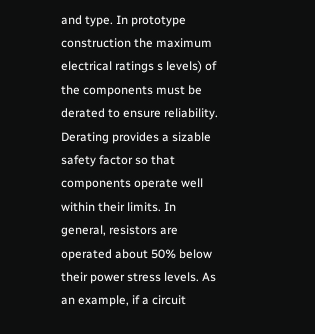and type. In prototype construction the maximum electrical ratings s levels) of the components must be derated to ensure reliability. Derating provides a sizable safety factor so that components operate well within their limits. In general, resistors are operated about 50% below their power stress levels. As an example, if a circuit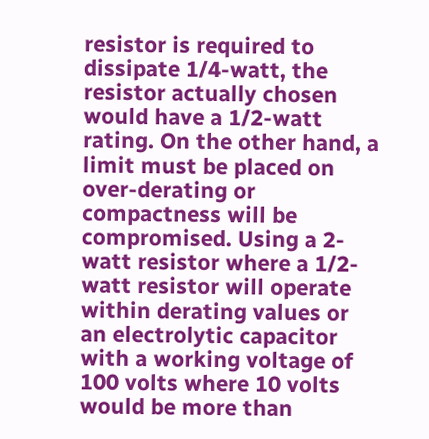resistor is required to dissipate 1/4-watt, the resistor actually chosen would have a 1/2-watt rating. On the other hand, a limit must be placed on over-derating or compactness will be compromised. Using a 2-watt resistor where a 1/2-watt resistor will operate within derating values or an electrolytic capacitor with a working voltage of 100 volts where 10 volts would be more than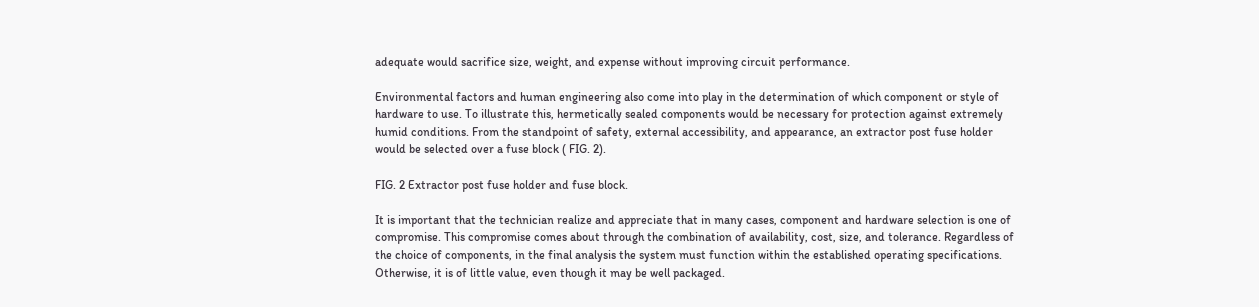adequate would sacrifice size, weight, and expense without improving circuit performance.

Environmental factors and human engineering also come into play in the determination of which component or style of hardware to use. To illustrate this, hermetically sealed components would be necessary for protection against extremely humid conditions. From the standpoint of safety, external accessibility, and appearance, an extractor post fuse holder would be selected over a fuse block ( FIG. 2).

FIG. 2 Extractor post fuse holder and fuse block.

It is important that the technician realize and appreciate that in many cases, component and hardware selection is one of compromise. This compromise comes about through the combination of availability, cost, size, and tolerance. Regardless of the choice of components, in the final analysis the system must function within the established operating specifications. Otherwise, it is of little value, even though it may be well packaged.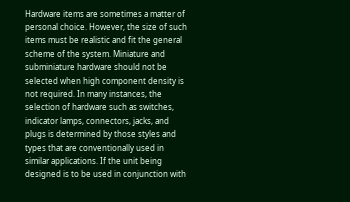Hardware items are sometimes a matter of personal choice. However, the size of such items must be realistic and fit the general scheme of the system. Miniature and subminiature hardware should not be selected when high component density is not required. In many instances, the selection of hardware such as switches, indicator lamps, connectors, jacks, and plugs is determined by those styles and types that are conventionally used in similar applications. If the unit being designed is to be used in conjunction with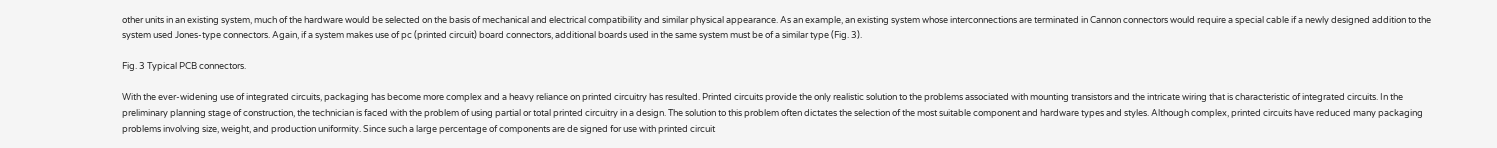other units in an existing system, much of the hardware would be selected on the basis of mechanical and electrical compatibility and similar physical appearance. As an example, an existing system whose interconnections are terminated in Cannon connectors would require a special cable if a newly designed addition to the system used Jones-type connectors. Again, if a system makes use of pc (printed circuit) board connectors, additional boards used in the same system must be of a similar type (Fig. 3).

Fig. 3 Typical PCB connectors.

With the ever-widening use of integrated circuits, packaging has become more complex and a heavy reliance on printed circuitry has resulted. Printed circuits provide the only realistic solution to the problems associated with mounting transistors and the intricate wiring that is characteristic of integrated circuits. In the preliminary planning stage of construction, the technician is faced with the problem of using partial or total printed circuitry in a design. The solution to this problem often dictates the selection of the most suitable component and hardware types and styles. Although complex, printed circuits have reduced many packaging problems involving size, weight, and production uniformity. Since such a large percentage of components are de signed for use with printed circuit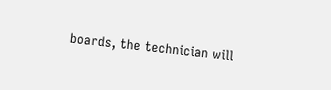boards, the technician will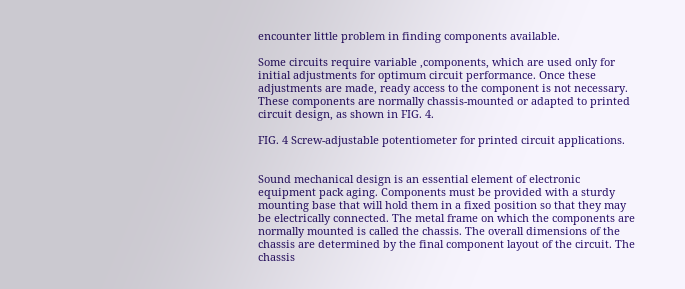encounter little problem in finding components available.

Some circuits require variable ,components, which are used only for initial adjustments for optimum circuit performance. Once these adjustments are made, ready access to the component is not necessary. These components are normally chassis-mounted or adapted to printed circuit design, as shown in FIG. 4.

FIG. 4 Screw-adjustable potentiometer for printed circuit applications.


Sound mechanical design is an essential element of electronic equipment pack aging. Components must be provided with a sturdy mounting base that will hold them in a fixed position so that they may be electrically connected. The metal frame on which the components are normally mounted is called the chassis. The overall dimensions of the chassis are determined by the final component layout of the circuit. The chassis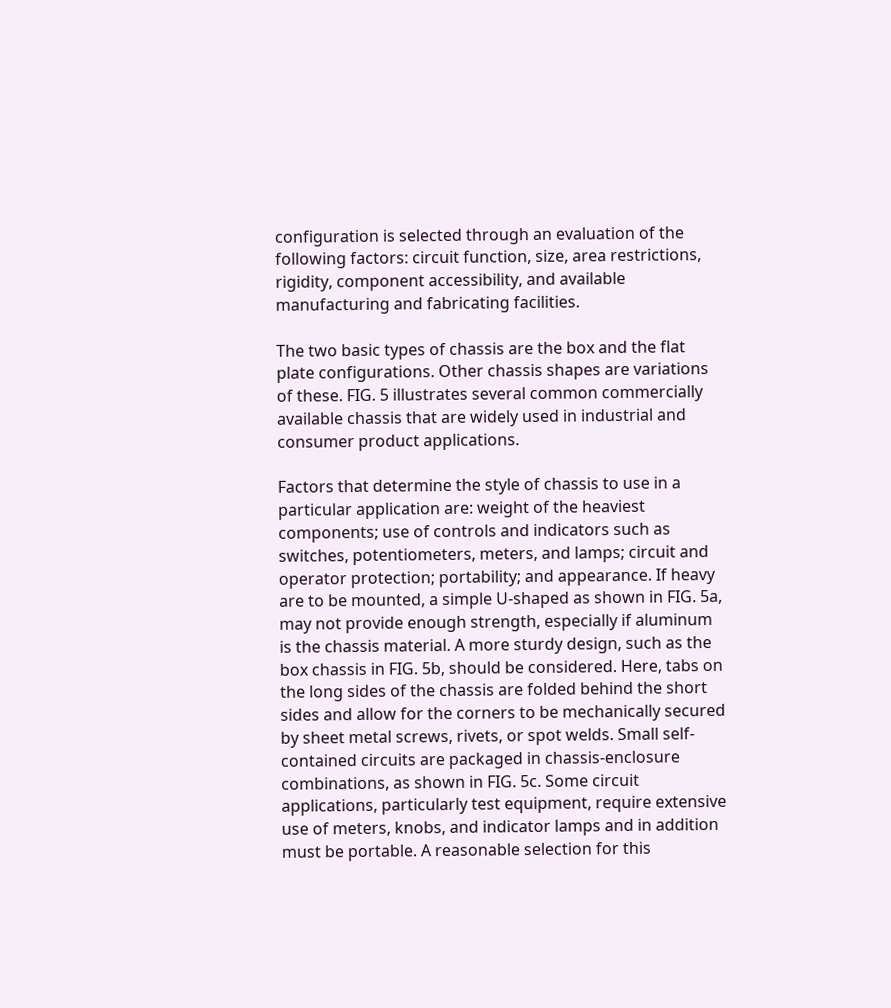configuration is selected through an evaluation of the following factors: circuit function, size, area restrictions, rigidity, component accessibility, and available manufacturing and fabricating facilities.

The two basic types of chassis are the box and the flat plate configurations. Other chassis shapes are variations of these. FIG. 5 illustrates several common commercially available chassis that are widely used in industrial and consumer product applications.

Factors that determine the style of chassis to use in a particular application are: weight of the heaviest components; use of controls and indicators such as switches, potentiometers, meters, and lamps; circuit and operator protection; portability; and appearance. If heavy are to be mounted, a simple U-shaped as shown in FIG. 5a, may not provide enough strength, especially if aluminum is the chassis material. A more sturdy design, such as the box chassis in FIG. 5b, should be considered. Here, tabs on the long sides of the chassis are folded behind the short sides and allow for the corners to be mechanically secured by sheet metal screws, rivets, or spot welds. Small self- contained circuits are packaged in chassis-enclosure combinations, as shown in FIG. 5c. Some circuit applications, particularly test equipment, require extensive use of meters, knobs, and indicator lamps and in addition must be portable. A reasonable selection for this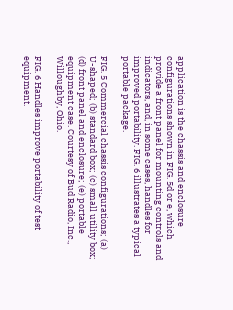application is the chassis and enclosure configurations shown in FIG. 5d or e, which provide a front panel for mounting controls and indicators, and, in some cases, handles for improved portability. FIG. 6 illustrates a typical portable package.

FIG. 5 Commercial chassis configurations; (a) U-shaped; (b) standard box; (c) small utility box; (d) front panel and enclosure; (e) portable equipment case. Courtesy of Bud Radio, Inc., Willoughby, Ohio.

FIG. 6 Handles improve portability of test equipment.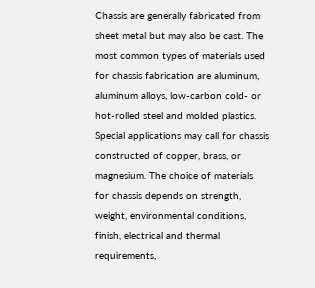Chassis are generally fabricated from sheet metal but may also be cast. The most common types of materials used for chassis fabrication are aluminum, aluminum alloys, low-carbon cold- or hot-rolled steel and molded plastics. Special applications may call for chassis constructed of copper, brass, or magnesium. The choice of materials for chassis depends on strength, weight, environmental conditions, finish, electrical and thermal requirements,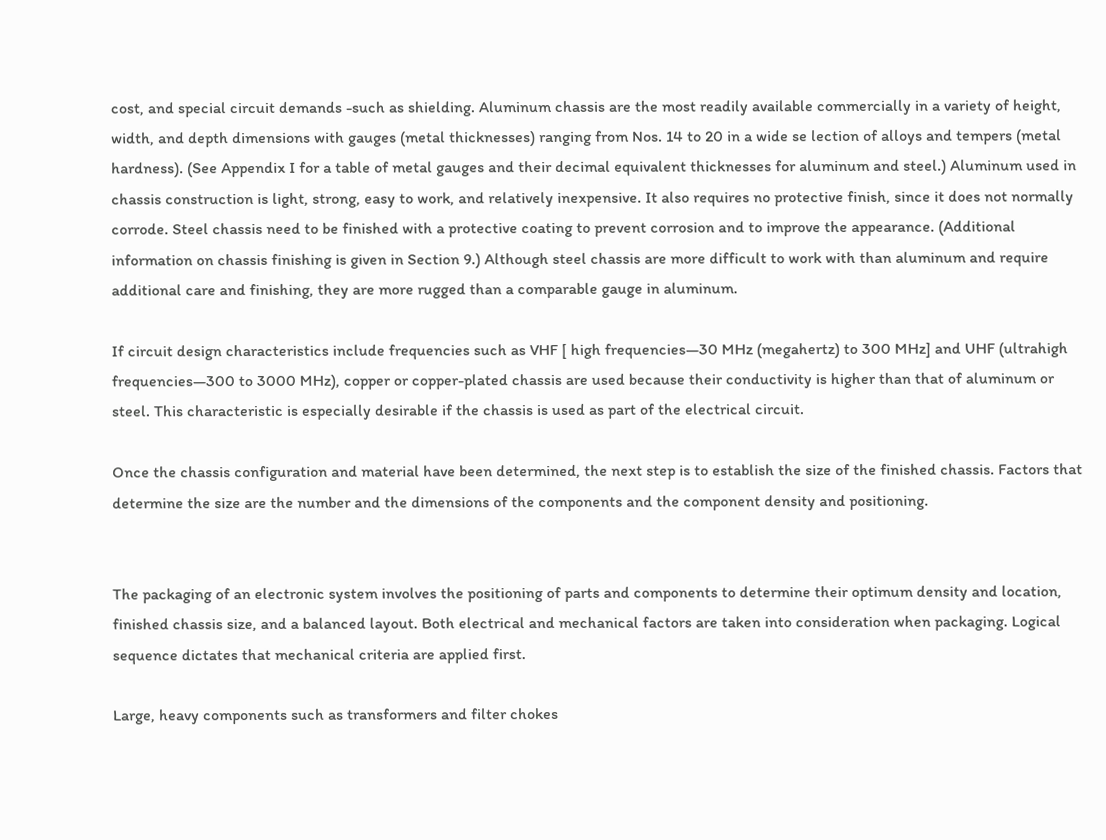cost, and special circuit demands -such as shielding. Aluminum chassis are the most readily available commercially in a variety of height, width, and depth dimensions with gauges (metal thicknesses) ranging from Nos. 14 to 20 in a wide se lection of alloys and tempers (metal hardness). (See Appendix I for a table of metal gauges and their decimal equivalent thicknesses for aluminum and steel.) Aluminum used in chassis construction is light, strong, easy to work, and relatively inexpensive. It also requires no protective finish, since it does not normally corrode. Steel chassis need to be finished with a protective coating to prevent corrosion and to improve the appearance. (Additional information on chassis finishing is given in Section 9.) Although steel chassis are more difficult to work with than aluminum and require additional care and finishing, they are more rugged than a comparable gauge in aluminum.

If circuit design characteristics include frequencies such as VHF [ high frequencies—30 MHz (megahertz) to 300 MHz] and UHF (ultrahigh frequencies—300 to 3000 MHz), copper or copper-plated chassis are used because their conductivity is higher than that of aluminum or steel. This characteristic is especially desirable if the chassis is used as part of the electrical circuit.

Once the chassis configuration and material have been determined, the next step is to establish the size of the finished chassis. Factors that determine the size are the number and the dimensions of the components and the component density and positioning.


The packaging of an electronic system involves the positioning of parts and components to determine their optimum density and location, finished chassis size, and a balanced layout. Both electrical and mechanical factors are taken into consideration when packaging. Logical sequence dictates that mechanical criteria are applied first.

Large, heavy components such as transformers and filter chokes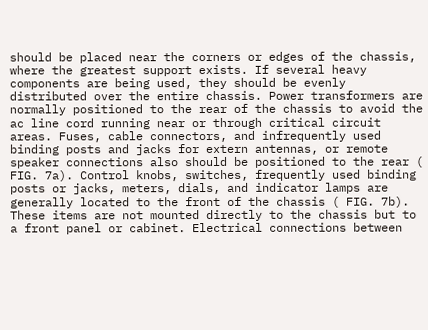should be placed near the corners or edges of the chassis, where the greatest support exists. If several heavy components are being used, they should be evenly distributed over the entire chassis. Power transformers are normally positioned to the rear of the chassis to avoid the ac line cord running near or through critical circuit areas. Fuses, cable connectors, and infrequently used binding posts and jacks for extern antennas, or remote speaker connections also should be positioned to the rear ( FIG. 7a). Control knobs, switches, frequently used binding posts or jacks, meters, dials, and indicator lamps are generally located to the front of the chassis ( FIG. 7b). These items are not mounted directly to the chassis but to a front panel or cabinet. Electrical connections between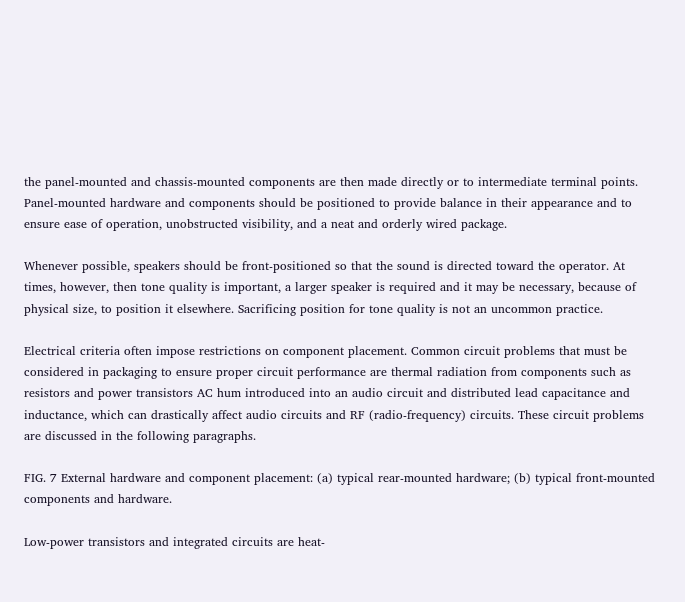the panel-mounted and chassis-mounted components are then made directly or to intermediate terminal points. Panel-mounted hardware and components should be positioned to provide balance in their appearance and to ensure ease of operation, unobstructed visibility, and a neat and orderly wired package.

Whenever possible, speakers should be front-positioned so that the sound is directed toward the operator. At times, however, then tone quality is important, a larger speaker is required and it may be necessary, because of physical size, to position it elsewhere. Sacrificing position for tone quality is not an uncommon practice.

Electrical criteria often impose restrictions on component placement. Common circuit problems that must be considered in packaging to ensure proper circuit performance are thermal radiation from components such as resistors and power transistors AC hum introduced into an audio circuit and distributed lead capacitance and inductance, which can drastically affect audio circuits and RF (radio-frequency) circuits. These circuit problems are discussed in the following paragraphs.

FIG. 7 External hardware and component placement: (a) typical rear-mounted hardware; (b) typical front-mounted components and hardware.

Low-power transistors and integrated circuits are heat-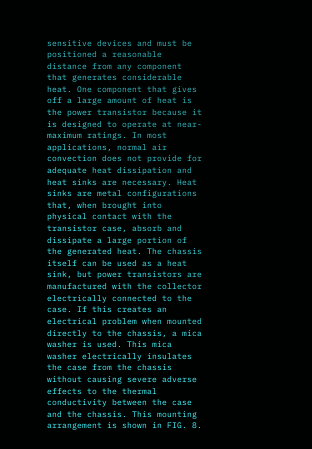sensitive devices and must be positioned a reasonable distance from any component that generates considerable heat. One component that gives off a large amount of heat is the power transistor because it is designed to operate at near-maximum ratings. In most applications, normal air convection does not provide for adequate heat dissipation and heat sinks are necessary. Heat sinks are metal configurations that, when brought into physical contact with the transistor case, absorb and dissipate a large portion of the generated heat. The chassis itself can be used as a heat sink, but power transistors are manufactured with the collector electrically connected to the case. If this creates an electrical problem when mounted directly to the chassis, a mica washer is used. This mica washer electrically insulates the case from the chassis without causing severe adverse effects to the thermal conductivity between the case and the chassis. This mounting arrangement is shown in FIG. 8.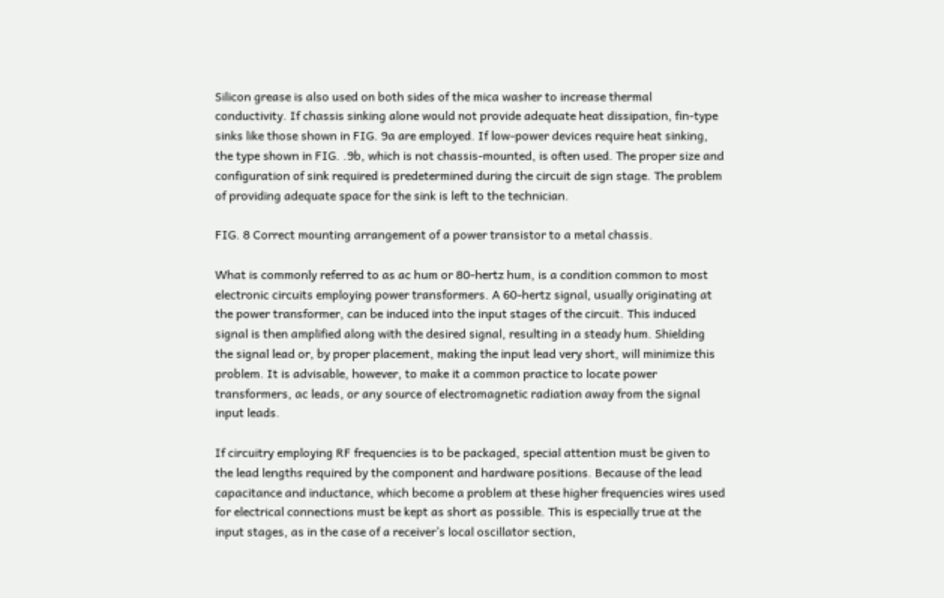Silicon grease is also used on both sides of the mica washer to increase thermal conductivity. If chassis sinking alone would not provide adequate heat dissipation, fin-type sinks like those shown in FIG. 9a are employed. If low-power devices require heat sinking, the type shown in FIG. .9b, which is not chassis-mounted, is often used. The proper size and configuration of sink required is predetermined during the circuit de sign stage. The problem of providing adequate space for the sink is left to the technician.

FIG. 8 Correct mounting arrangement of a power transistor to a metal chassis.

What is commonly referred to as ac hum or 80-hertz hum, is a condition common to most electronic circuits employing power transformers. A 60-hertz signal, usually originating at the power transformer, can be induced into the input stages of the circuit. This induced signal is then amplified along with the desired signal, resulting in a steady hum. Shielding the signal lead or, by proper placement, making the input lead very short, will minimize this problem. It is advisable, however, to make it a common practice to locate power transformers, ac leads, or any source of electromagnetic radiation away from the signal input leads.

If circuitry employing RF frequencies is to be packaged, special attention must be given to the lead lengths required by the component and hardware positions. Because of the lead capacitance and inductance, which become a problem at these higher frequencies wires used for electrical connections must be kept as short as possible. This is especially true at the input stages, as in the case of a receiver’s local oscillator section,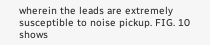wherein the leads are extremely susceptible to noise pickup. FIG. 10 shows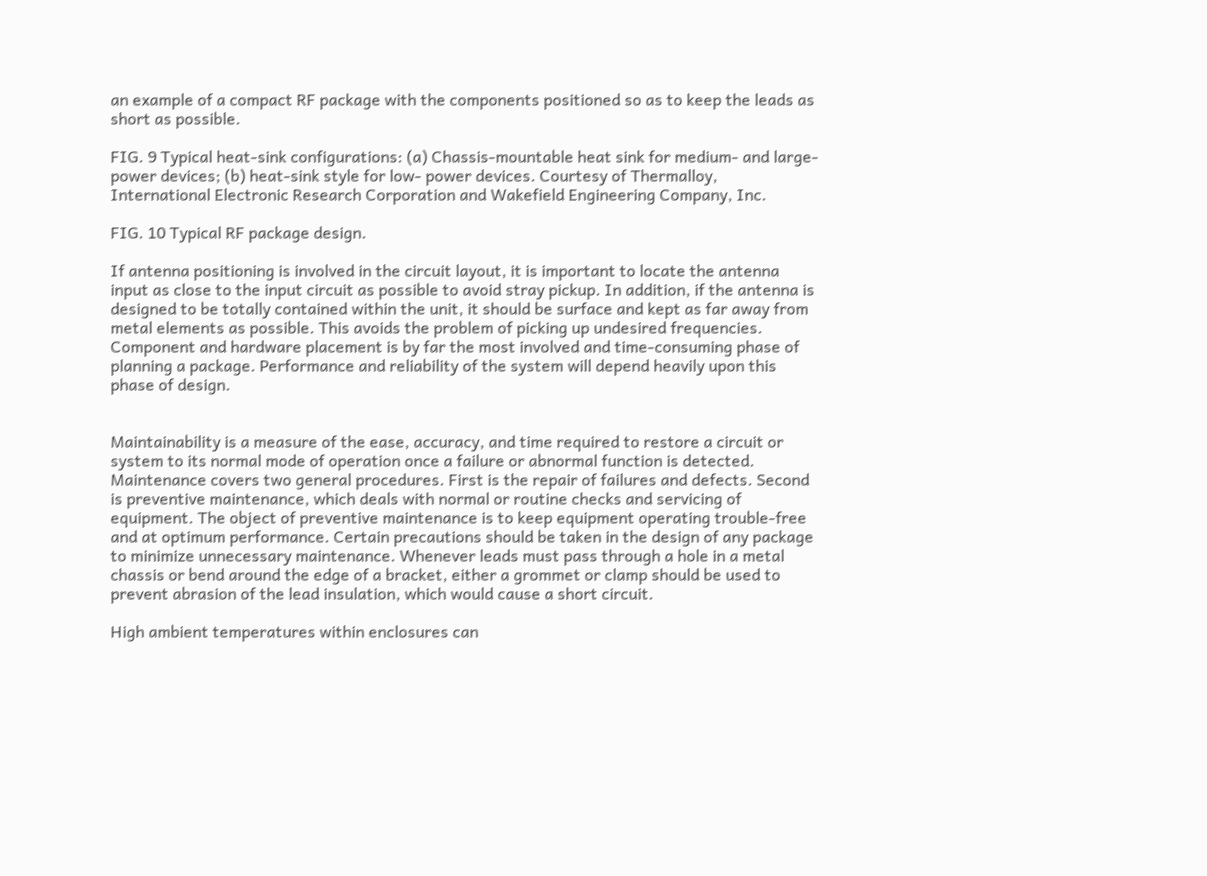an example of a compact RF package with the components positioned so as to keep the leads as short as possible.

FIG. 9 Typical heat-sink configurations: (a) Chassis-mountable heat sink for medium- and large-power devices; (b) heat-sink style for low- power devices. Courtesy of Thermalloy, International Electronic Research Corporation and Wakefield Engineering Company, Inc.

FIG. 10 Typical RF package design.

If antenna positioning is involved in the circuit layout, it is important to locate the antenna input as close to the input circuit as possible to avoid stray pickup. In addition, if the antenna is designed to be totally contained within the unit, it should be surface and kept as far away from metal elements as possible. This avoids the problem of picking up undesired frequencies. Component and hardware placement is by far the most involved and time-consuming phase of planning a package. Performance and reliability of the system will depend heavily upon this phase of design.


Maintainability is a measure of the ease, accuracy, and time required to restore a circuit or system to its normal mode of operation once a failure or abnormal function is detected. Maintenance covers two general procedures. First is the repair of failures and defects. Second is preventive maintenance, which deals with normal or routine checks and servicing of equipment. The object of preventive maintenance is to keep equipment operating trouble-free and at optimum performance. Certain precautions should be taken in the design of any package to minimize unnecessary maintenance. Whenever leads must pass through a hole in a metal chassis or bend around the edge of a bracket, either a grommet or clamp should be used to prevent abrasion of the lead insulation, which would cause a short circuit.

High ambient temperatures within enclosures can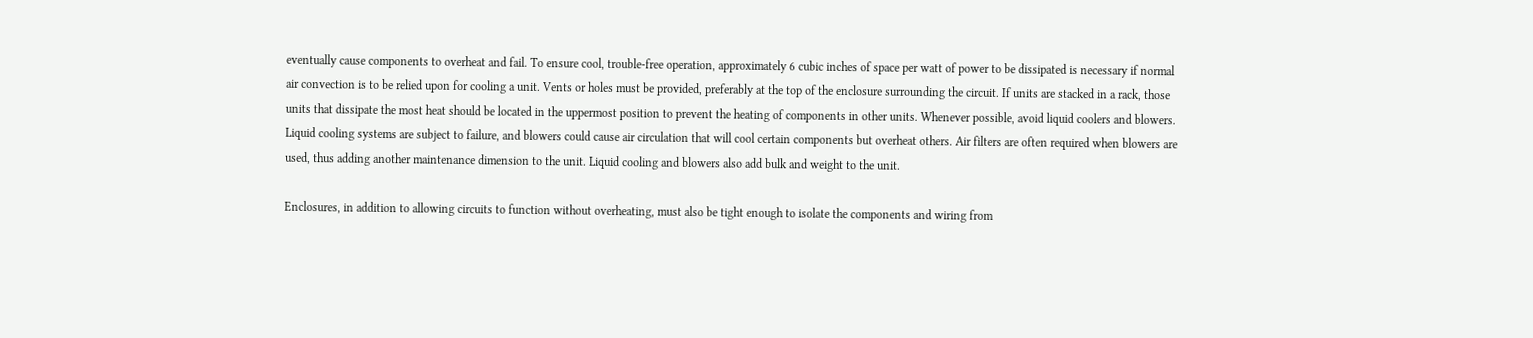eventually cause components to overheat and fail. To ensure cool, trouble-free operation, approximately 6 cubic inches of space per watt of power to be dissipated is necessary if normal air convection is to be relied upon for cooling a unit. Vents or holes must be provided, preferably at the top of the enclosure surrounding the circuit. If units are stacked in a rack, those units that dissipate the most heat should be located in the uppermost position to prevent the heating of components in other units. Whenever possible, avoid liquid coolers and blowers. Liquid cooling systems are subject to failure, and blowers could cause air circulation that will cool certain components but overheat others. Air filters are often required when blowers are used, thus adding another maintenance dimension to the unit. Liquid cooling and blowers also add bulk and weight to the unit.

Enclosures, in addition to allowing circuits to function without overheating, must also be tight enough to isolate the components and wiring from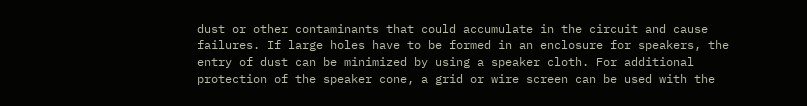dust or other contaminants that could accumulate in the circuit and cause failures. If large holes have to be formed in an enclosure for speakers, the entry of dust can be minimized by using a speaker cloth. For additional protection of the speaker cone, a grid or wire screen can be used with the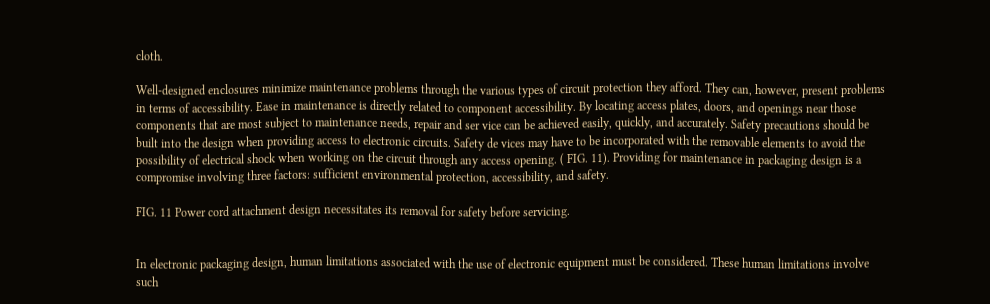cloth.

Well-designed enclosures minimize maintenance problems through the various types of circuit protection they afford. They can, however, present problems in terms of accessibility. Ease in maintenance is directly related to component accessibility. By locating access plates, doors, and openings near those components that are most subject to maintenance needs, repair and ser vice can be achieved easily, quickly, and accurately. Safety precautions should be built into the design when providing access to electronic circuits. Safety de vices may have to be incorporated with the removable elements to avoid the possibility of electrical shock when working on the circuit through any access opening. ( FIG. 11). Providing for maintenance in packaging design is a compromise involving three factors: sufficient environmental protection, accessibility, and safety.

FIG. 11 Power cord attachment design necessitates its removal for safety before servicing.


In electronic packaging design, human limitations associated with the use of electronic equipment must be considered. These human limitations involve such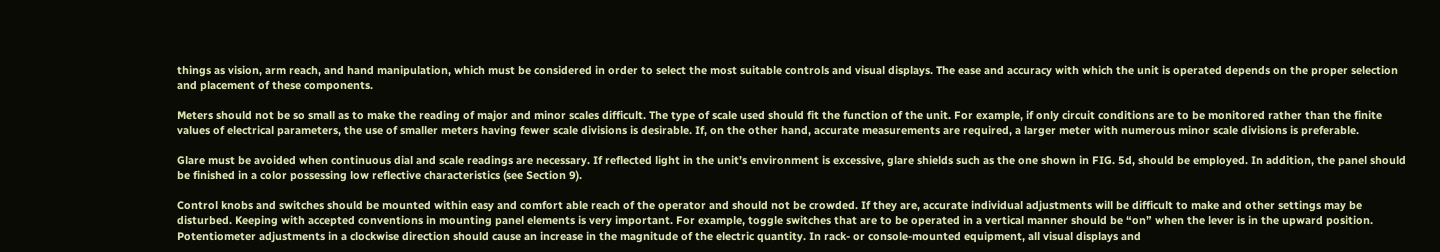things as vision, arm reach, and hand manipulation, which must be considered in order to select the most suitable controls and visual displays. The ease and accuracy with which the unit is operated depends on the proper selection and placement of these components.

Meters should not be so small as to make the reading of major and minor scales difficult. The type of scale used should fit the function of the unit. For example, if only circuit conditions are to be monitored rather than the finite values of electrical parameters, the use of smaller meters having fewer scale divisions is desirable. If, on the other hand, accurate measurements are required, a larger meter with numerous minor scale divisions is preferable.

Glare must be avoided when continuous dial and scale readings are necessary. If reflected light in the unit’s environment is excessive, glare shields such as the one shown in FIG. 5d, should be employed. In addition, the panel should be finished in a color possessing low reflective characteristics (see Section 9).

Control knobs and switches should be mounted within easy and comfort able reach of the operator and should not be crowded. If they are, accurate individual adjustments will be difficult to make and other settings may be disturbed. Keeping with accepted conventions in mounting panel elements is very important. For example, toggle switches that are to be operated in a vertical manner should be “on” when the lever is in the upward position. Potentiometer adjustments in a clockwise direction should cause an increase in the magnitude of the electric quantity. In rack- or console-mounted equipment, all visual displays and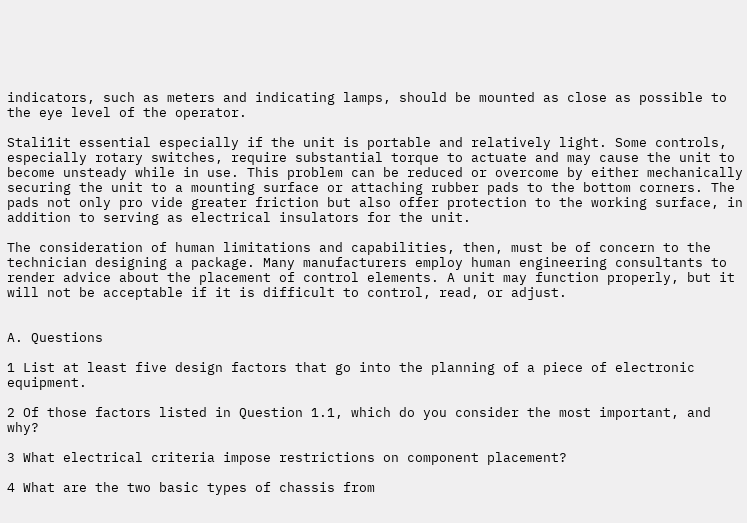indicators, such as meters and indicating lamps, should be mounted as close as possible to the eye level of the operator.

Stali1it essential especially if the unit is portable and relatively light. Some controls, especially rotary switches, require substantial torque to actuate and may cause the unit to become unsteady while in use. This problem can be reduced or overcome by either mechanically securing the unit to a mounting surface or attaching rubber pads to the bottom corners. The pads not only pro vide greater friction but also offer protection to the working surface, in addition to serving as electrical insulators for the unit.

The consideration of human limitations and capabilities, then, must be of concern to the technician designing a package. Many manufacturers employ human engineering consultants to render advice about the placement of control elements. A unit may function properly, but it will not be acceptable if it is difficult to control, read, or adjust.


A. Questions

1 List at least five design factors that go into the planning of a piece of electronic equipment.

2 Of those factors listed in Question 1.1, which do you consider the most important, and why?

3 What electrical criteria impose restrictions on component placement?

4 What are the two basic types of chassis from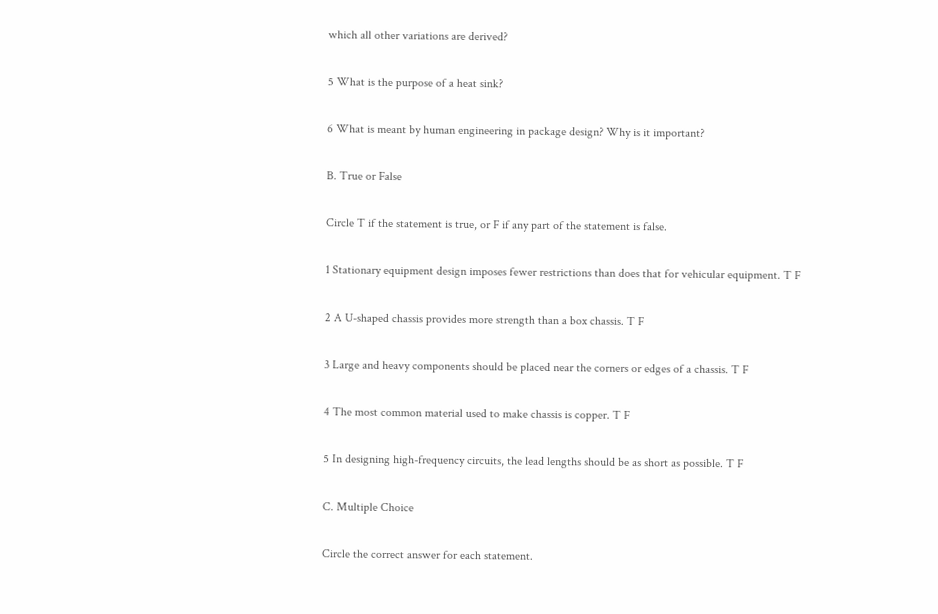which all other variations are derived?

5 What is the purpose of a heat sink?

6 What is meant by human engineering in package design? Why is it important?

B. True or False

Circle T if the statement is true, or F if any part of the statement is false.

1 Stationary equipment design imposes fewer restrictions than does that for vehicular equipment. T F

2 A U-shaped chassis provides more strength than a box chassis. T F

3 Large and heavy components should be placed near the corners or edges of a chassis. T F

4 The most common material used to make chassis is copper. T F

5 In designing high-frequency circuits, the lead lengths should be as short as possible. T F

C. Multiple Choice

Circle the correct answer for each statement.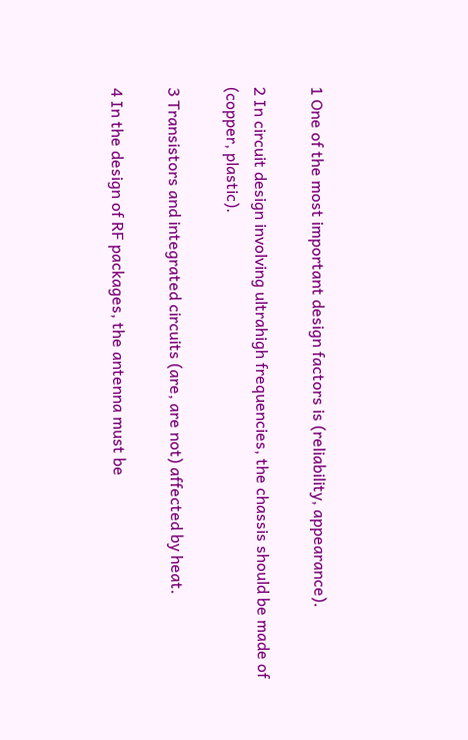1 One of the most important design factors is (reliability, appearance).

2 In circuit design involving ultrahigh frequencies, the chassis should be made of (copper, plastic).

3 Transistors and integrated circuits (are, are not) affected by heat.

4 In the design of RF packages, the antenna must be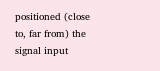positioned (close to, far from) the signal input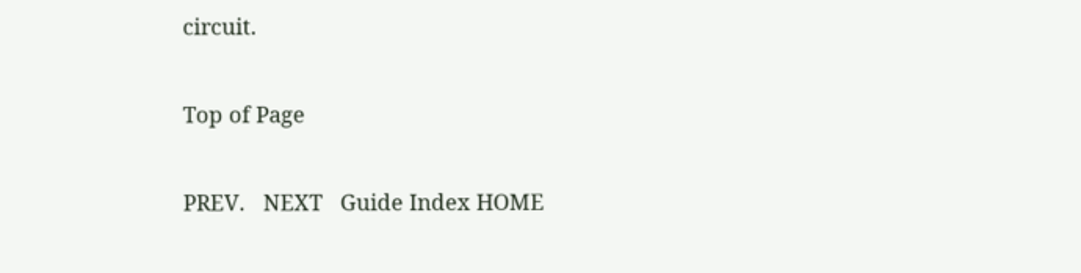circuit.

Top of Page

PREV.   NEXT   Guide Index HOME